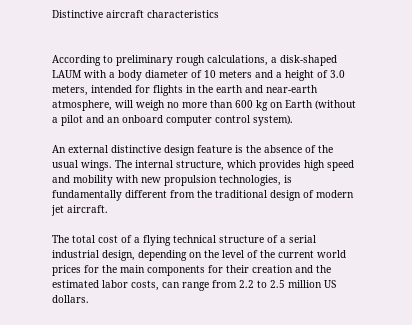Distinctive aircraft characteristics


According to preliminary rough calculations, a disk-shaped LAUM with a body diameter of 10 meters and a height of 3.0 meters, intended for flights in the earth and near-earth atmosphere, will weigh no more than 600 kg on Earth (without a pilot and an onboard computer control system).

An external distinctive design feature is the absence of the usual wings. The internal structure, which provides high speed and mobility with new propulsion technologies, is fundamentally different from the traditional design of modern jet aircraft.

The total cost of a flying technical structure of a serial industrial design, depending on the level of the current world prices for the main components for their creation and the estimated labor costs, can range from 2.2 to 2.5 million US dollars.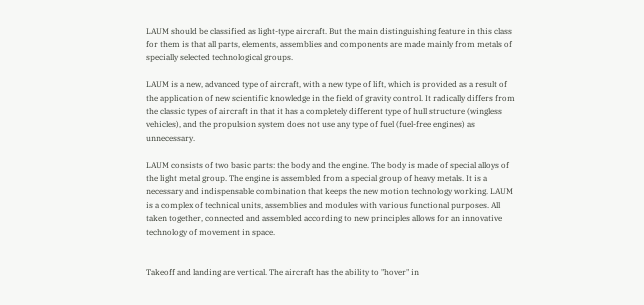LAUM should be classified as light-type aircraft. But the main distinguishing feature in this class for them is that all parts, elements, assemblies and components are made mainly from metals of specially selected technological groups.

LAUM is a new, advanced type of aircraft, with a new type of lift, which is provided as a result of the application of new scientific knowledge in the field of gravity control. It radically differs from the classic types of aircraft in that it has a completely different type of hull structure (wingless vehicles), and the propulsion system does not use any type of fuel (fuel-free engines) as unnecessary.

LAUM consists of two basic parts: the body and the engine. The body is made of special alloys of the light metal group. The engine is assembled from a special group of heavy metals. It is a necessary and indispensable combination that keeps the new motion technology working. LAUM is a complex of technical units, assemblies and modules with various functional purposes. All taken together, connected and assembled according to new principles allows for an innovative technology of movement in space.


Takeoff and landing are vertical. The aircraft has the ability to "hover" in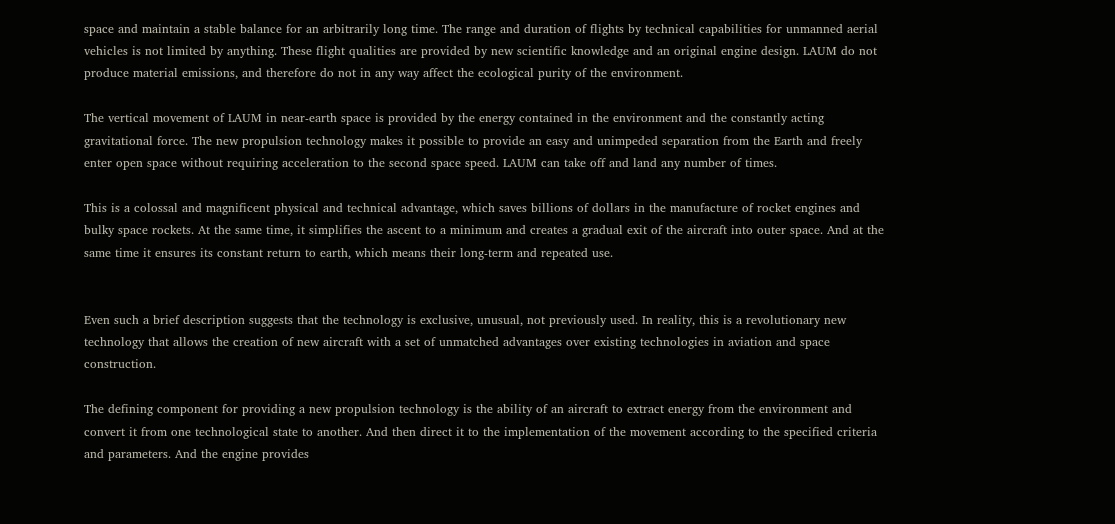space and maintain a stable balance for an arbitrarily long time. The range and duration of flights by technical capabilities for unmanned aerial vehicles is not limited by anything. These flight qualities are provided by new scientific knowledge and an original engine design. LAUM do not produce material emissions, and therefore do not in any way affect the ecological purity of the environment.

The vertical movement of LAUM in near-earth space is provided by the energy contained in the environment and the constantly acting gravitational force. The new propulsion technology makes it possible to provide an easy and unimpeded separation from the Earth and freely enter open space without requiring acceleration to the second space speed. LAUM can take off and land any number of times.

This is a colossal and magnificent physical and technical advantage, which saves billions of dollars in the manufacture of rocket engines and bulky space rockets. At the same time, it simplifies the ascent to a minimum and creates a gradual exit of the aircraft into outer space. And at the same time it ensures its constant return to earth, which means their long-term and repeated use.


Even such a brief description suggests that the technology is exclusive, unusual, not previously used. In reality, this is a revolutionary new technology that allows the creation of new aircraft with a set of unmatched advantages over existing technologies in aviation and space construction.

The defining component for providing a new propulsion technology is the ability of an aircraft to extract energy from the environment and convert it from one technological state to another. And then direct it to the implementation of the movement according to the specified criteria and parameters. And the engine provides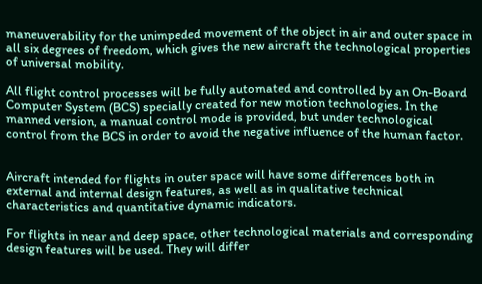maneuverability for the unimpeded movement of the object in air and outer space in all six degrees of freedom, which gives the new aircraft the technological properties of universal mobility.

All flight control processes will be fully automated and controlled by an On-Board Computer System (BCS) specially created for new motion technologies. In the manned version, a manual control mode is provided, but under technological control from the BCS in order to avoid the negative influence of the human factor.


Aircraft intended for flights in outer space will have some differences both in external and internal design features, as well as in qualitative technical characteristics and quantitative dynamic indicators.

For flights in near and deep space, other technological materials and corresponding design features will be used. They will differ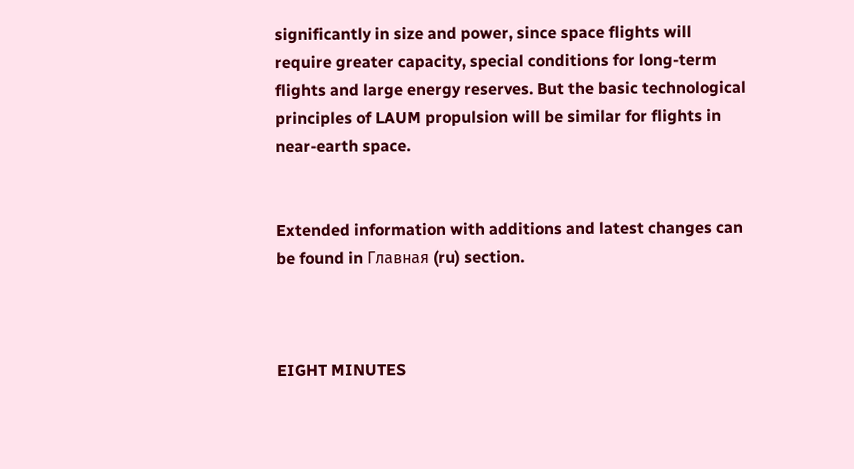significantly in size and power, since space flights will require greater capacity, special conditions for long-term flights and large energy reserves. But the basic technological principles of LAUM propulsion will be similar for flights in near-earth space.


Extended information with additions and latest changes can be found in Главная (ru) section.



EIGHT MINUTES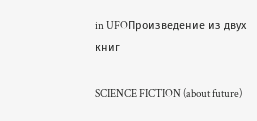in UFOПроизведение из двух книг

SCIENCE FICTION (about future)